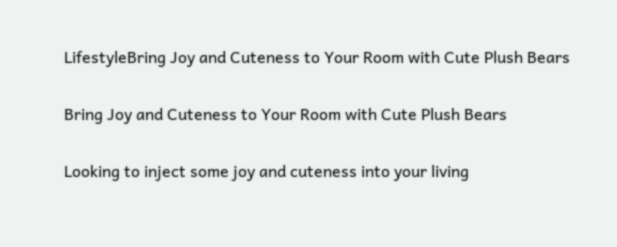LifestyleBring Joy and Cuteness to Your Room with Cute Plush Bears

Bring Joy and Cuteness to Your Room with Cute Plush Bears

Looking to inject some joy and cuteness into your living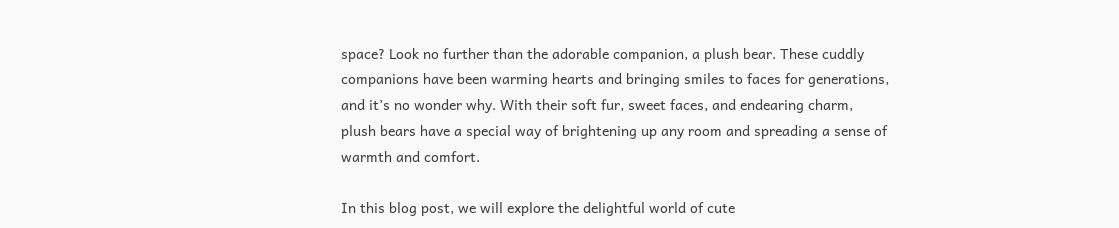space? Look no further than the adorable companion, a plush bear. These cuddly companions have been warming hearts and bringing smiles to faces for generations, and it’s no wonder why. With their soft fur, sweet faces, and endearing charm, plush bears have a special way of brightening up any room and spreading a sense of warmth and comfort.

In this blog post, we will explore the delightful world of cute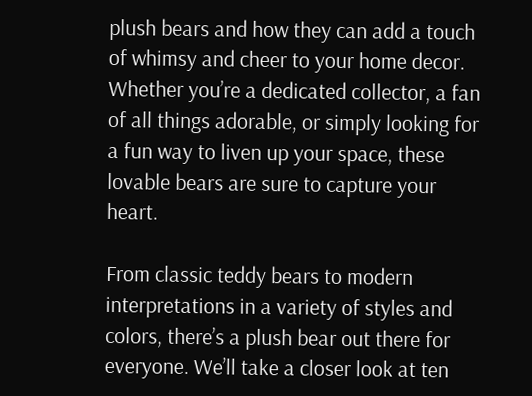plush bears and how they can add a touch of whimsy and cheer to your home decor. Whether you’re a dedicated collector, a fan of all things adorable, or simply looking for a fun way to liven up your space, these lovable bears are sure to capture your heart.

From classic teddy bears to modern interpretations in a variety of styles and colors, there’s a plush bear out there for everyone. We’ll take a closer look at ten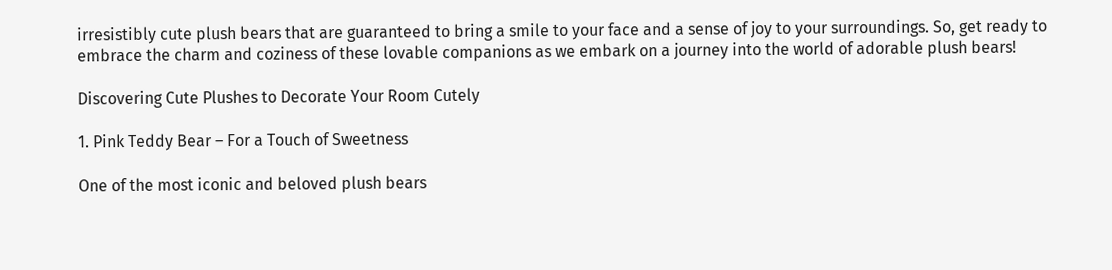irresistibly cute plush bears that are guaranteed to bring a smile to your face and a sense of joy to your surroundings. So, get ready to embrace the charm and coziness of these lovable companions as we embark on a journey into the world of adorable plush bears!

Discovering Cute Plushes to Decorate Your Room Cutely

1. Pink Teddy Bear – For a Touch of Sweetness

One of the most iconic and beloved plush bears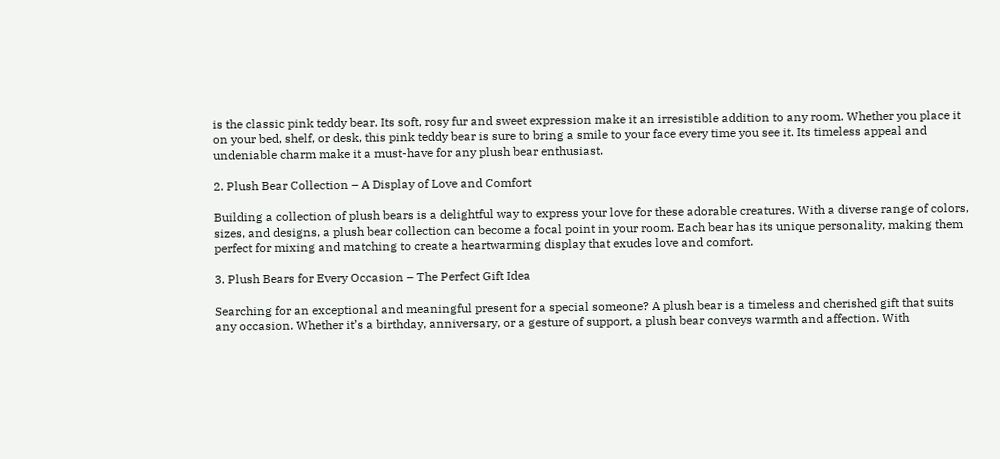is the classic pink teddy bear. Its soft, rosy fur and sweet expression make it an irresistible addition to any room. Whether you place it on your bed, shelf, or desk, this pink teddy bear is sure to bring a smile to your face every time you see it. Its timeless appeal and undeniable charm make it a must-have for any plush bear enthusiast.

2. Plush Bear Collection – A Display of Love and Comfort

Building a collection of plush bears is a delightful way to express your love for these adorable creatures. With a diverse range of colors, sizes, and designs, a plush bear collection can become a focal point in your room. Each bear has its unique personality, making them perfect for mixing and matching to create a heartwarming display that exudes love and comfort.

3. Plush Bears for Every Occasion – The Perfect Gift Idea

Searching for an exceptional and meaningful present for a special someone? A plush bear is a timeless and cherished gift that suits any occasion. Whether it’s a birthday, anniversary, or a gesture of support, a plush bear conveys warmth and affection. With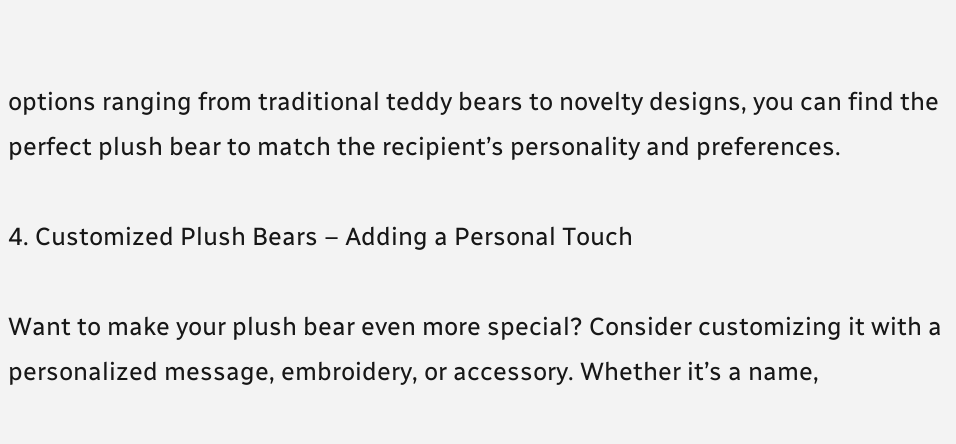options ranging from traditional teddy bears to novelty designs, you can find the perfect plush bear to match the recipient’s personality and preferences.

4. Customized Plush Bears – Adding a Personal Touch

Want to make your plush bear even more special? Consider customizing it with a personalized message, embroidery, or accessory. Whether it’s a name,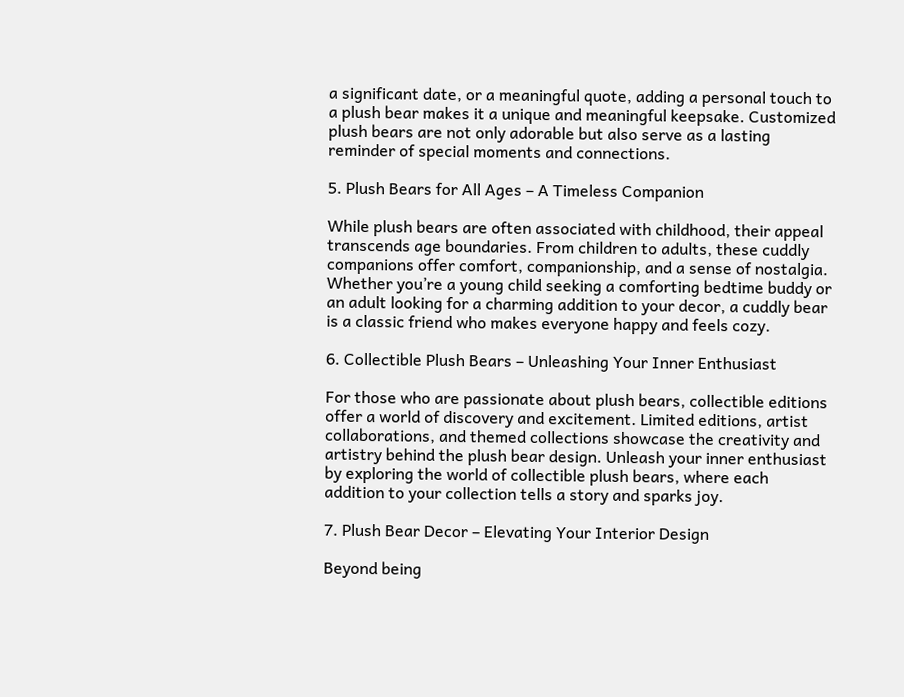a significant date, or a meaningful quote, adding a personal touch to a plush bear makes it a unique and meaningful keepsake. Customized plush bears are not only adorable but also serve as a lasting reminder of special moments and connections.

5. Plush Bears for All Ages – A Timeless Companion

While plush bears are often associated with childhood, their appeal transcends age boundaries. From children to adults, these cuddly companions offer comfort, companionship, and a sense of nostalgia. Whether you’re a young child seeking a comforting bedtime buddy or an adult looking for a charming addition to your decor, a cuddly bear is a classic friend who makes everyone happy and feels cozy.

6. Collectible Plush Bears – Unleashing Your Inner Enthusiast

For those who are passionate about plush bears, collectible editions offer a world of discovery and excitement. Limited editions, artist collaborations, and themed collections showcase the creativity and artistry behind the plush bear design. Unleash your inner enthusiast by exploring the world of collectible plush bears, where each addition to your collection tells a story and sparks joy.

7. Plush Bear Decor – Elevating Your Interior Design

Beyond being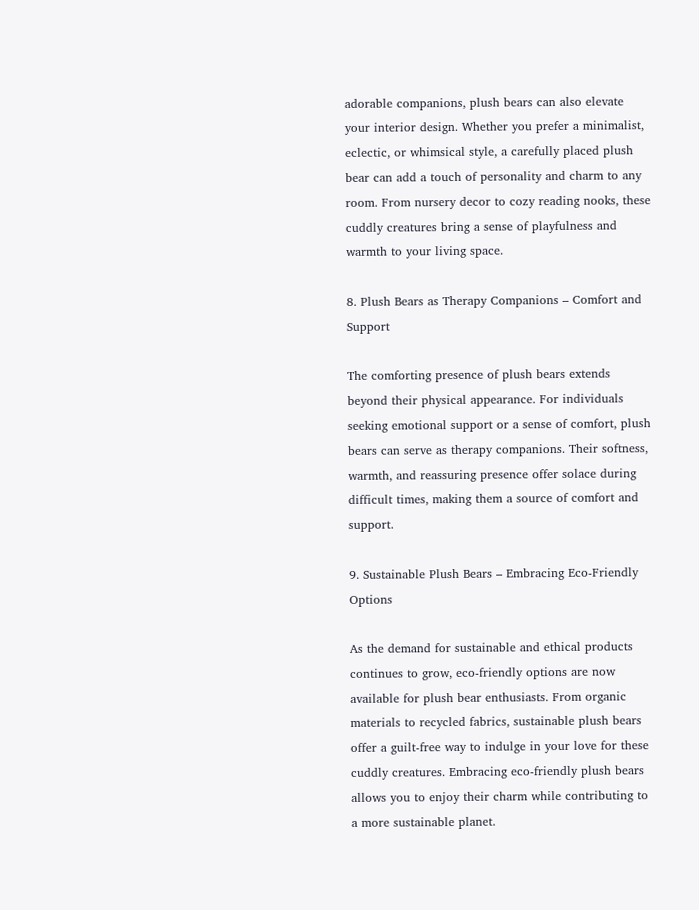adorable companions, plush bears can also elevate your interior design. Whether you prefer a minimalist, eclectic, or whimsical style, a carefully placed plush bear can add a touch of personality and charm to any room. From nursery decor to cozy reading nooks, these cuddly creatures bring a sense of playfulness and warmth to your living space.

8. Plush Bears as Therapy Companions – Comfort and Support

The comforting presence of plush bears extends beyond their physical appearance. For individuals seeking emotional support or a sense of comfort, plush bears can serve as therapy companions. Their softness, warmth, and reassuring presence offer solace during difficult times, making them a source of comfort and support.

9. Sustainable Plush Bears – Embracing Eco-Friendly Options

As the demand for sustainable and ethical products continues to grow, eco-friendly options are now available for plush bear enthusiasts. From organic materials to recycled fabrics, sustainable plush bears offer a guilt-free way to indulge in your love for these cuddly creatures. Embracing eco-friendly plush bears allows you to enjoy their charm while contributing to a more sustainable planet.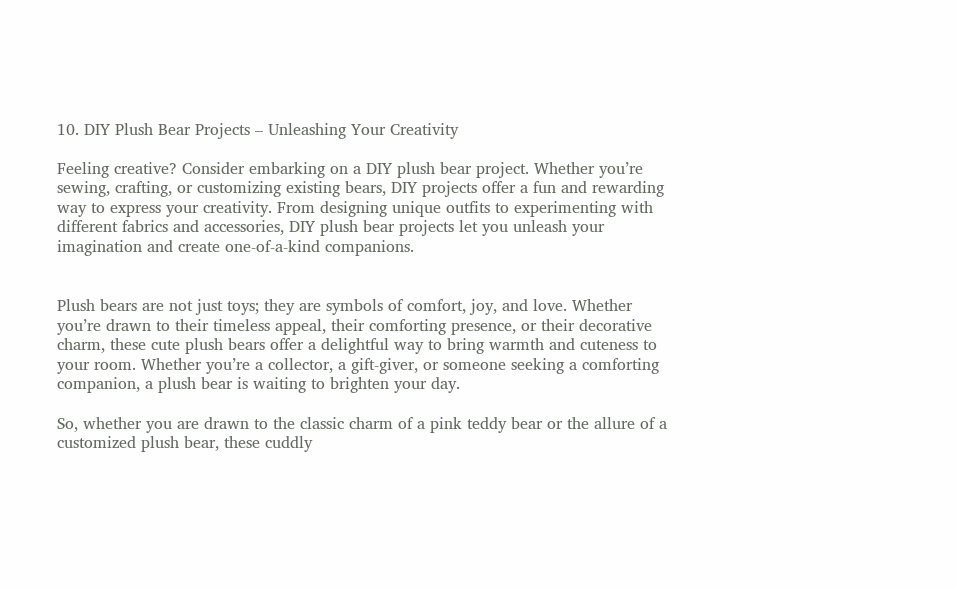10. DIY Plush Bear Projects – Unleashing Your Creativity

Feeling creative? Consider embarking on a DIY plush bear project. Whether you’re sewing, crafting, or customizing existing bears, DIY projects offer a fun and rewarding way to express your creativity. From designing unique outfits to experimenting with different fabrics and accessories, DIY plush bear projects let you unleash your imagination and create one-of-a-kind companions.


Plush bears are not just toys; they are symbols of comfort, joy, and love. Whether you’re drawn to their timeless appeal, their comforting presence, or their decorative charm, these cute plush bears offer a delightful way to bring warmth and cuteness to your room. Whether you’re a collector, a gift-giver, or someone seeking a comforting companion, a plush bear is waiting to brighten your day.

So, whether you are drawn to the classic charm of a pink teddy bear or the allure of a customized plush bear, these cuddly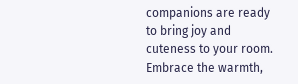companions are ready to bring joy and cuteness to your room. Embrace the warmth,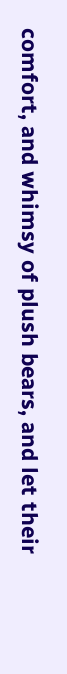comfort, and whimsy of plush bears, and let their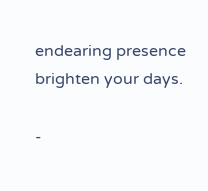endearing presence brighten your days.

-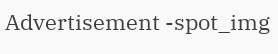Advertisement -spot_img